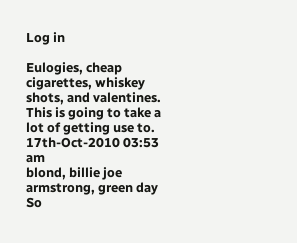Log in

Eulogies, cheap cigarettes, whiskey shots, and valentines.
This is going to take a lot of getting use to.
17th-Oct-2010 03:53 am
blond, billie joe armstrong, green day
So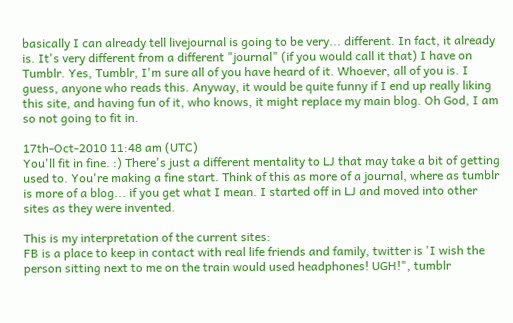basically I can already tell livejournal is going to be very... different. In fact, it already is. It's very different from a different "journal" (if you would call it that) I have on Tumblr. Yes, Tumblr, I'm sure all of you have heard of it. Whoever, all of you is. I guess, anyone who reads this. Anyway, it would be quite funny if I end up really liking this site, and having fun of it, who knows, it might replace my main blog. Oh God, I am so not going to fit in.

17th-Oct-2010 11:48 am (UTC)
You'll fit in fine. :) There's just a different mentality to LJ that may take a bit of getting used to. You're making a fine start. Think of this as more of a journal, where as tumblr is more of a blog... if you get what I mean. I started off in LJ and moved into other sites as they were invented.

This is my interpretation of the current sites:
FB is a place to keep in contact with real life friends and family, twitter is 'I wish the person sitting next to me on the train would used headphones! UGH!", tumblr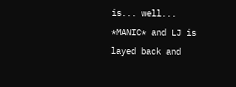is... well... *MANIC* and LJ is layed back and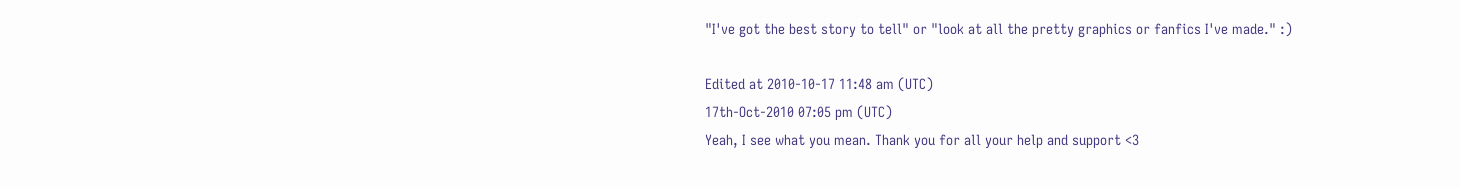"I've got the best story to tell" or "look at all the pretty graphics or fanfics I've made." :)

Edited at 2010-10-17 11:48 am (UTC)
17th-Oct-2010 07:05 pm (UTC)
Yeah, I see what you mean. Thank you for all your help and support <3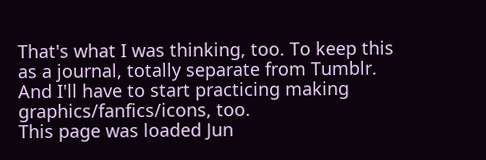That's what I was thinking, too. To keep this as a journal, totally separate from Tumblr. And I'll have to start practicing making graphics/fanfics/icons, too.
This page was loaded Jun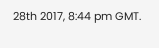28th 2017, 8:44 pm GMT.